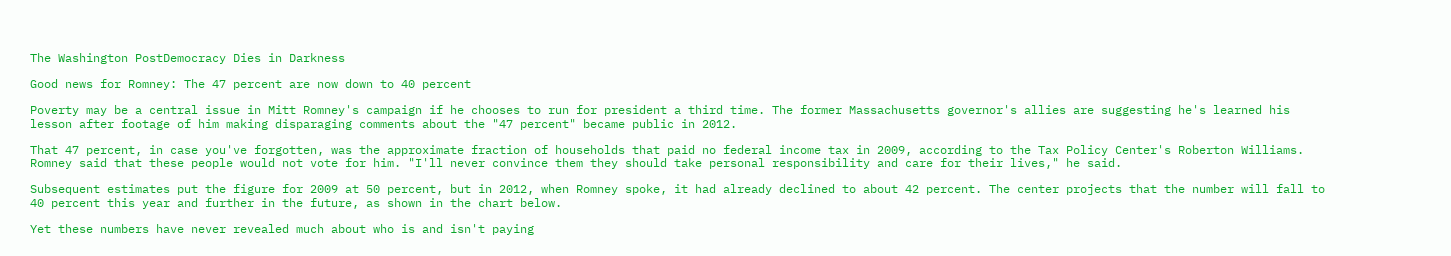The Washington PostDemocracy Dies in Darkness

Good news for Romney: The 47 percent are now down to 40 percent

Poverty may be a central issue in Mitt Romney's campaign if he chooses to run for president a third time. The former Massachusetts governor's allies are suggesting he's learned his lesson after footage of him making disparaging comments about the "47 percent" became public in 2012.

That 47 percent, in case you've forgotten, was the approximate fraction of households that paid no federal income tax in 2009, according to the Tax Policy Center's Roberton Williams. Romney said that these people would not vote for him. "I'll never convince them they should take personal responsibility and care for their lives," he said.

Subsequent estimates put the figure for 2009 at 50 percent, but in 2012, when Romney spoke, it had already declined to about 42 percent. The center projects that the number will fall to 40 percent this year and further in the future, as shown in the chart below.

Yet these numbers have never revealed much about who is and isn't paying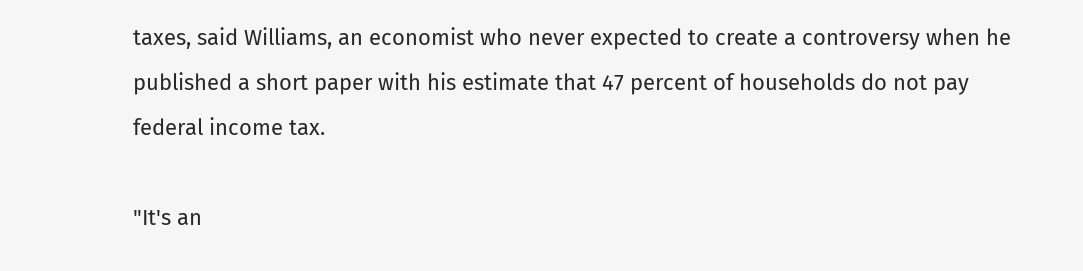taxes, said Williams, an economist who never expected to create a controversy when he published a short paper with his estimate that 47 percent of households do not pay federal income tax.

"It's an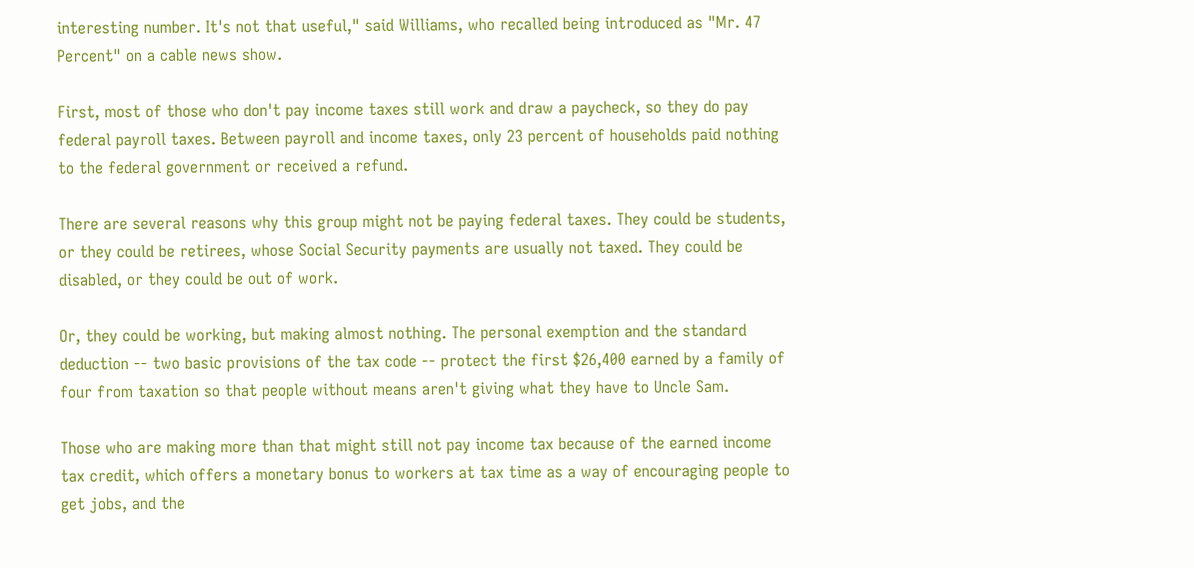interesting number. It's not that useful," said Williams, who recalled being introduced as "Mr. 47 Percent" on a cable news show.

First, most of those who don't pay income taxes still work and draw a paycheck, so they do pay federal payroll taxes. Between payroll and income taxes, only 23 percent of households paid nothing to the federal government or received a refund.

There are several reasons why this group might not be paying federal taxes. They could be students, or they could be retirees, whose Social Security payments are usually not taxed. They could be disabled, or they could be out of work.

Or, they could be working, but making almost nothing. The personal exemption and the standard deduction -- two basic provisions of the tax code -- protect the first $26,400 earned by a family of four from taxation so that people without means aren't giving what they have to Uncle Sam.

Those who are making more than that might still not pay income tax because of the earned income tax credit, which offers a monetary bonus to workers at tax time as a way of encouraging people to get jobs, and the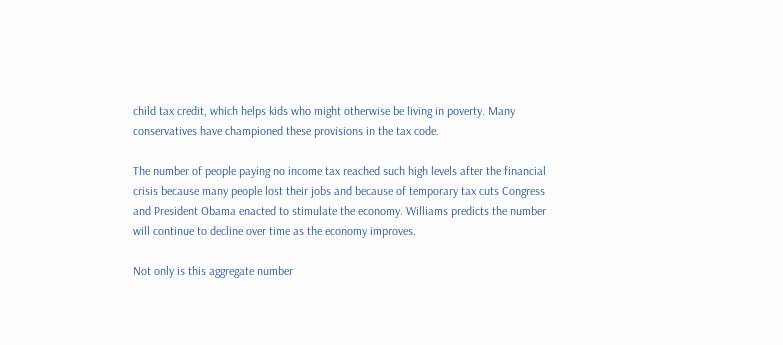child tax credit, which helps kids who might otherwise be living in poverty. Many conservatives have championed these provisions in the tax code.

The number of people paying no income tax reached such high levels after the financial crisis because many people lost their jobs and because of temporary tax cuts Congress and President Obama enacted to stimulate the economy. Williams predicts the number will continue to decline over time as the economy improves.

Not only is this aggregate number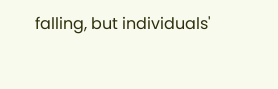falling, but individuals'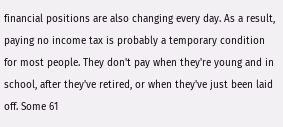financial positions are also changing every day. As a result, paying no income tax is probably a temporary condition for most people. They don't pay when they're young and in school, after they've retired, or when they've just been laid off. Some 61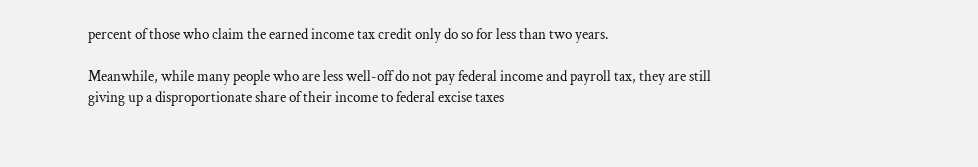percent of those who claim the earned income tax credit only do so for less than two years.

Meanwhile, while many people who are less well-off do not pay federal income and payroll tax, they are still giving up a disproportionate share of their income to federal excise taxes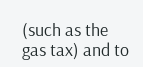(such as the gas tax) and to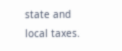state and local taxes.